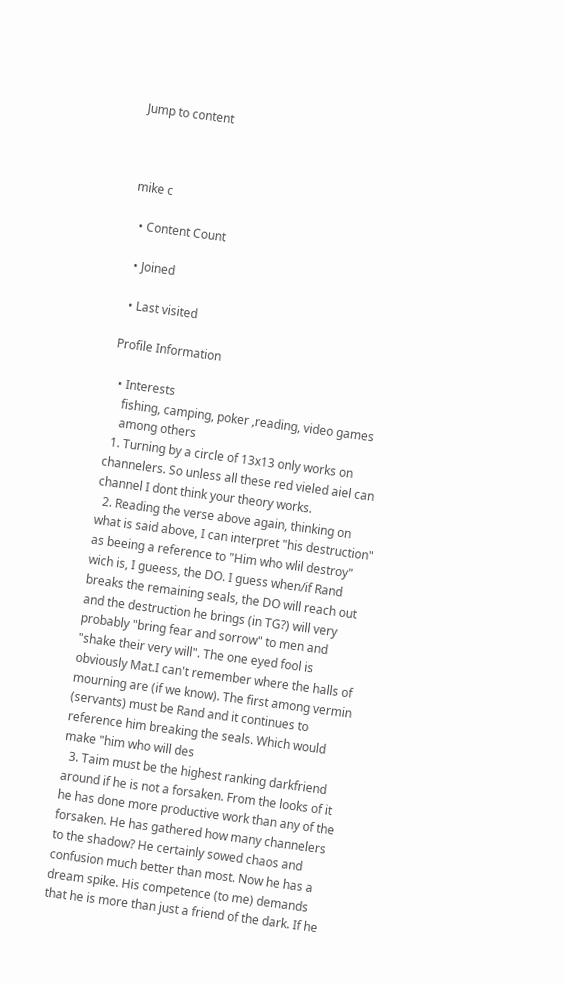Jump to content



mike c

  • Content Count

  • Joined

  • Last visited

Profile Information

  • Interests
    fishing, camping, poker ,reading, video games
    among others
  1. Turning by a circle of 13x13 only works on channelers. So unless all these red vieled aiel can channel I dont think your theory works.
  2. Reading the verse above again, thinking on what is said above, I can interpret "his destruction" as beeing a reference to "Him who wlil destroy" wich is, I gueess, the DO. I guess when/if Rand breaks the remaining seals, the DO will reach out and the destruction he brings (in TG?) will very probably "bring fear and sorrow" to men and "shake their very will". The one eyed fool is obviously Mat.I can't remember where the halls of mourning are (if we know). The first among vermin (servants) must be Rand and it continues to reference him breaking the seals. Which would make "him who will des
  3. Taim must be the highest ranking darkfriend around if he is not a forsaken. From the looks of it he has done more productive work than any of the forsaken. He has gathered how many channelers to the shadow? He certainly sowed chaos and confusion much better than most. Now he has a dream spike. His competence (to me) demands that he is more than just a friend of the dark. If he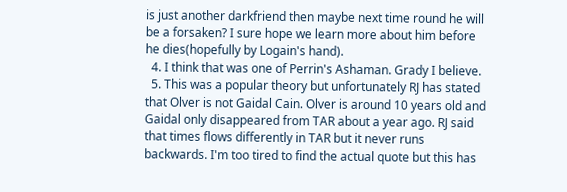is just another darkfriend then maybe next time round he will be a forsaken? I sure hope we learn more about him before he dies(hopefully by Logain's hand).
  4. I think that was one of Perrin's Ashaman. Grady I believe.
  5. This was a popular theory but unfortunately RJ has stated that Olver is not Gaidal Cain. Olver is around 10 years old and Gaidal only disappeared from TAR about a year ago. RJ said that times flows differently in TAR but it never runs backwards. I'm too tired to find the actual quote but this has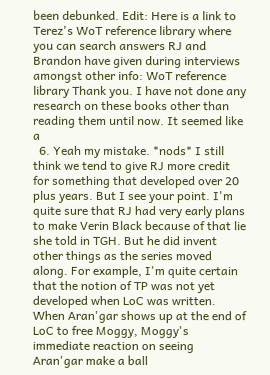been debunked. Edit: Here is a link to Terez's WoT reference library where you can search answers RJ and Brandon have given during interviews amongst other info: WoT reference library Thank you. I have not done any research on these books other than reading them until now. It seemed like a
  6. Yeah my mistake. *nods* I still think we tend to give RJ more credit for something that developed over 20 plus years. But I see your point. I'm quite sure that RJ had very early plans to make Verin Black because of that lie she told in TGH. But he did invent other things as the series moved along. For example, I'm quite certain that the notion of TP was not yet developed when LoC was written. When Aran'gar shows up at the end of LoC to free Moggy, Moggy's immediate reaction on seeing Aran'gar make a ball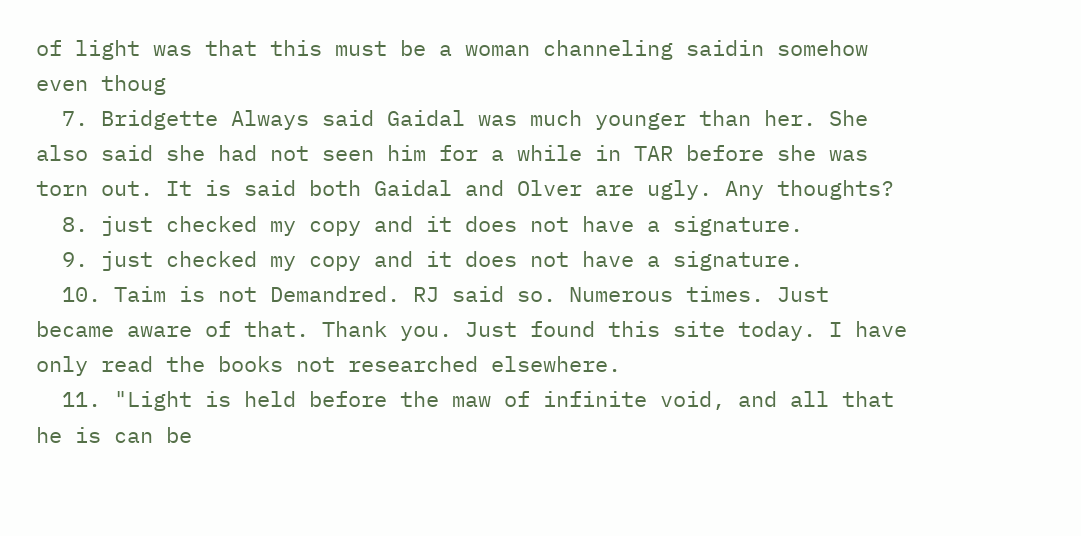of light was that this must be a woman channeling saidin somehow even thoug
  7. Bridgette Always said Gaidal was much younger than her. She also said she had not seen him for a while in TAR before she was torn out. It is said both Gaidal and Olver are ugly. Any thoughts?
  8. just checked my copy and it does not have a signature.
  9. just checked my copy and it does not have a signature.
  10. Taim is not Demandred. RJ said so. Numerous times. Just became aware of that. Thank you. Just found this site today. I have only read the books not researched elsewhere.
  11. "Light is held before the maw of infinite void, and all that he is can be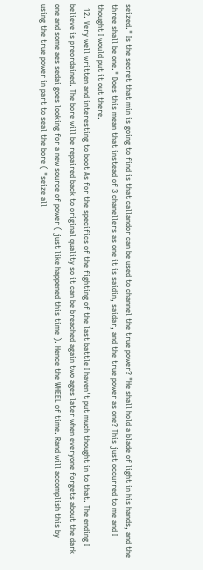seized." Is the secret that min is going to find is that callandor can be used to channel the true power? "He shall hold a blade of light in his hands, and the three shall be one." Does this mean that instead of 3 chanellers as one it is saidin, saidar, and the true power as one? This just occurred to me and I thought I would put it out there.
  12. Very well written and interesting to boot As for the specifics of the fighting of the last battle I haven't put much thought in to that. The ending I believe is preordained. The bore will be repaired back to original quality so it can be breached again two ages later when everyone forgets about the dark one and some aes sedai goes looking for a new source of power ( just like happened this time ). Hence the WHEEL of time. Rand will accomplish this by using the true power in part to seal the bore ( "seize all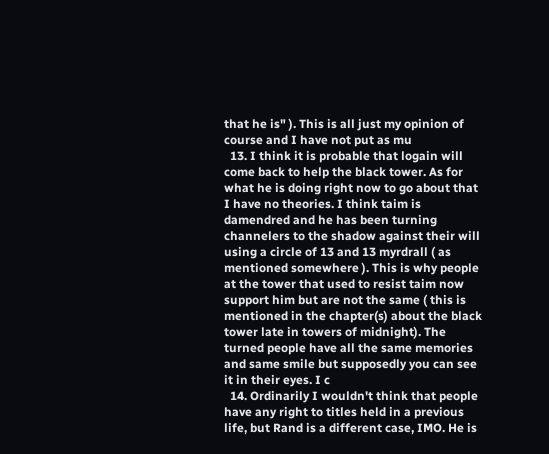that he is" ). This is all just my opinion of course and I have not put as mu
  13. I think it is probable that logain will come back to help the black tower. As for what he is doing right now to go about that I have no theories. I think taim is damendred and he has been turning channelers to the shadow against their will using a circle of 13 and 13 myrdrall ( as mentioned somewhere ). This is why people at the tower that used to resist taim now support him but are not the same ( this is mentioned in the chapter(s) about the black tower late in towers of midnight). The turned people have all the same memories and same smile but supposedly you can see it in their eyes. I c
  14. Ordinarily I wouldn't think that people have any right to titles held in a previous life, but Rand is a different case, IMO. He is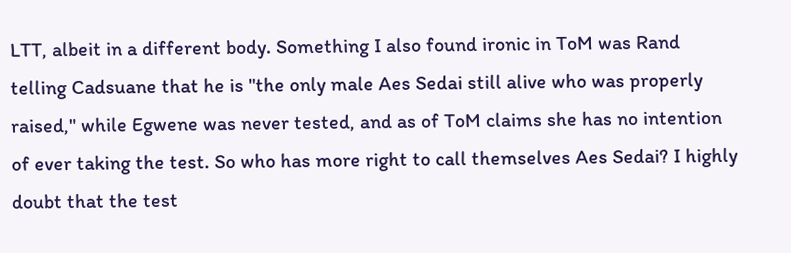LTT, albeit in a different body. Something I also found ironic in ToM was Rand telling Cadsuane that he is "the only male Aes Sedai still alive who was properly raised," while Egwene was never tested, and as of ToM claims she has no intention of ever taking the test. So who has more right to call themselves Aes Sedai? I highly doubt that the test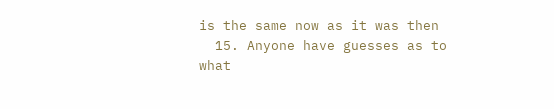is the same now as it was then
  15. Anyone have guesses as to what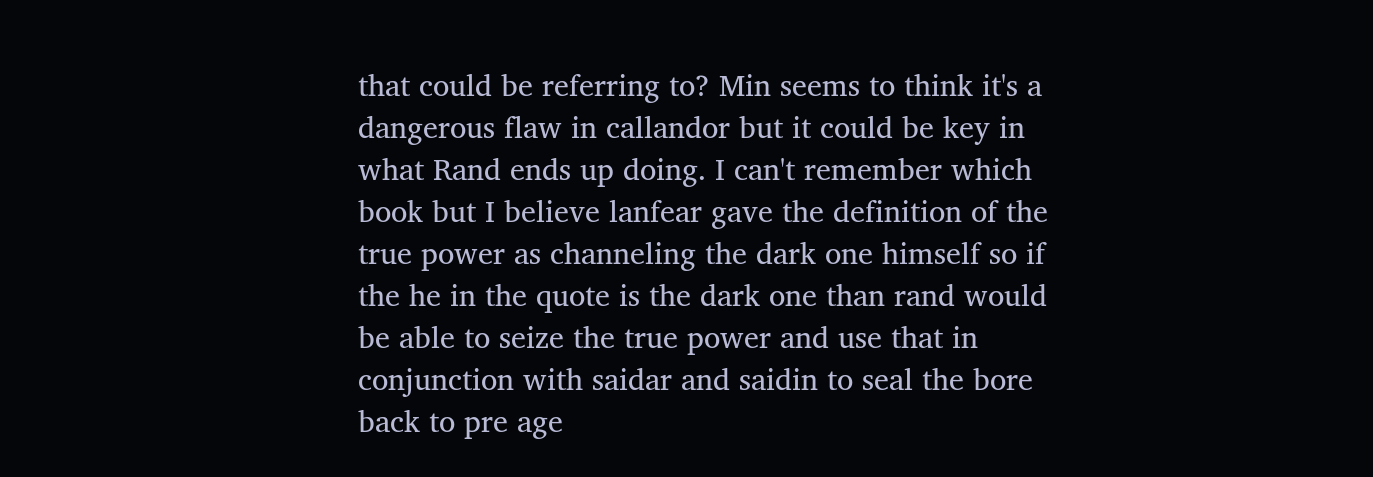that could be referring to? Min seems to think it's a dangerous flaw in callandor but it could be key in what Rand ends up doing. I can't remember which book but I believe lanfear gave the definition of the true power as channeling the dark one himself so if the he in the quote is the dark one than rand would be able to seize the true power and use that in conjunction with saidar and saidin to seal the bore back to pre age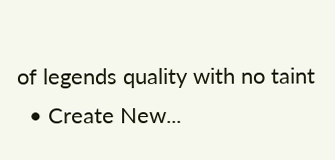of legends quality with no taint
  • Create New...